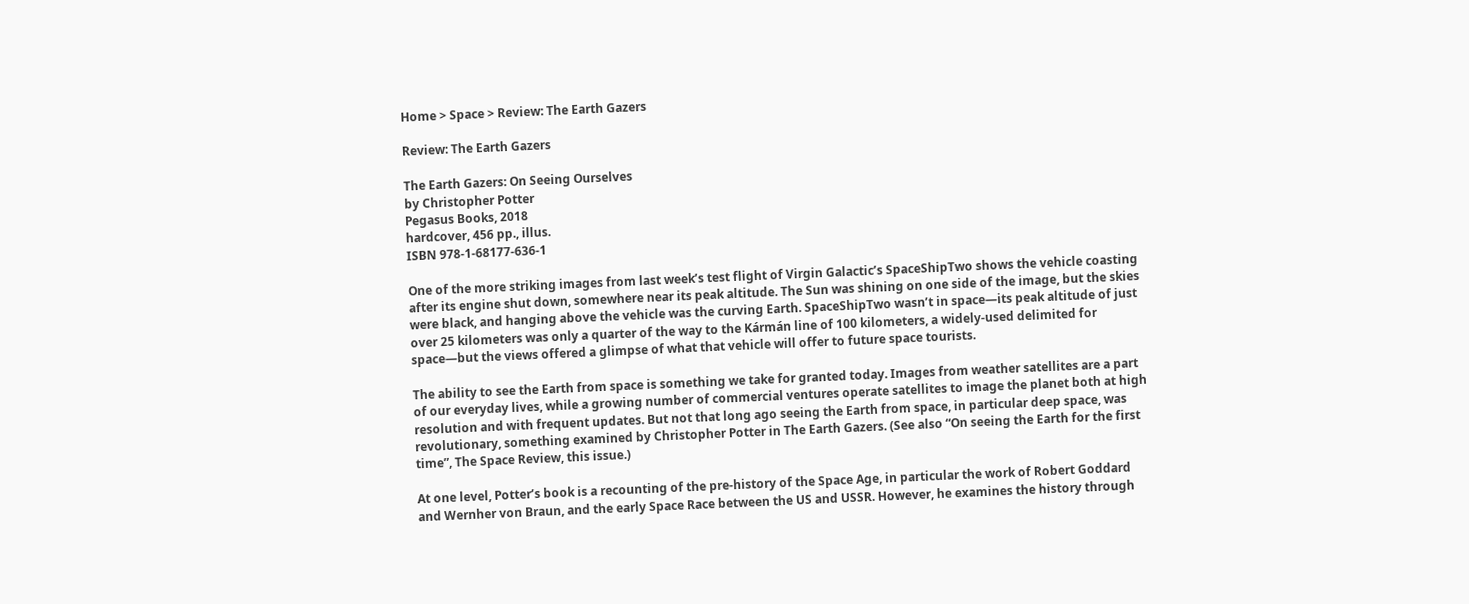Home > Space > Review: The Earth Gazers

Review: The Earth Gazers

The Earth Gazers: On Seeing Ourselves
by Christopher Potter
Pegasus Books, 2018
hardcover, 456 pp., illus.
ISBN 978-1-68177-636-1

One of the more striking images from last week’s test flight of Virgin Galactic’s SpaceShipTwo shows the vehicle coasting after its engine shut down, somewhere near its peak altitude. The Sun was shining on one side of the image, but the skies were black, and hanging above the vehicle was the curving Earth. SpaceShipTwo wasn’t in space—its peak altitude of just over 25 kilometers was only a quarter of the way to the Kármán line of 100 kilometers, a widely-used delimited for space—but the views offered a glimpse of what that vehicle will offer to future space tourists.

The ability to see the Earth from space is something we take for granted today. Images from weather satellites are a part of our everyday lives, while a growing number of commercial ventures operate satellites to image the planet both at high resolution and with frequent updates. But not that long ago seeing the Earth from space, in particular deep space, was revolutionary, something examined by Christopher Potter in The Earth Gazers. (See also “On seeing the Earth for the first time”, The Space Review, this issue.)

At one level, Potter’s book is a recounting of the pre-history of the Space Age, in particular the work of Robert Goddard and Wernher von Braun, and the early Space Race between the US and USSR. However, he examines the history through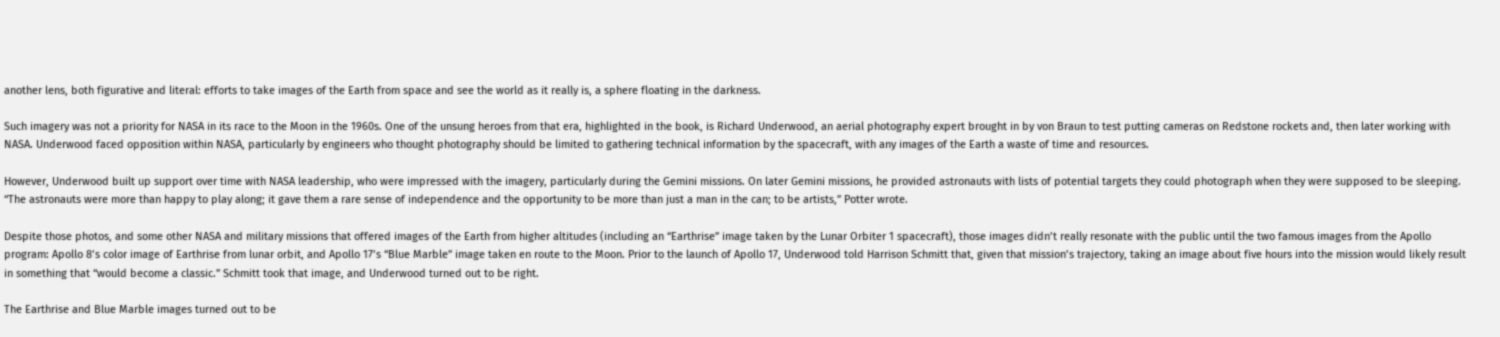another lens, both figurative and literal: efforts to take images of the Earth from space and see the world as it really is, a sphere floating in the darkness.

Such imagery was not a priority for NASA in its race to the Moon in the 1960s. One of the unsung heroes from that era, highlighted in the book, is Richard Underwood, an aerial photography expert brought in by von Braun to test putting cameras on Redstone rockets and, then later working with NASA. Underwood faced opposition within NASA, particularly by engineers who thought photography should be limited to gathering technical information by the spacecraft, with any images of the Earth a waste of time and resources.

However, Underwood built up support over time with NASA leadership, who were impressed with the imagery, particularly during the Gemini missions. On later Gemini missions, he provided astronauts with lists of potential targets they could photograph when they were supposed to be sleeping. “The astronauts were more than happy to play along; it gave them a rare sense of independence and the opportunity to be more than just a man in the can; to be artists,” Potter wrote.

Despite those photos, and some other NASA and military missions that offered images of the Earth from higher altitudes (including an “Earthrise” image taken by the Lunar Orbiter 1 spacecraft), those images didn’t really resonate with the public until the two famous images from the Apollo program: Apollo 8’s color image of Earthrise from lunar orbit, and Apollo 17’s “Blue Marble” image taken en route to the Moon. Prior to the launch of Apollo 17, Underwood told Harrison Schmitt that, given that mission’s trajectory, taking an image about five hours into the mission would likely result in something that “would become a classic.” Schmitt took that image, and Underwood turned out to be right.

The Earthrise and Blue Marble images turned out to be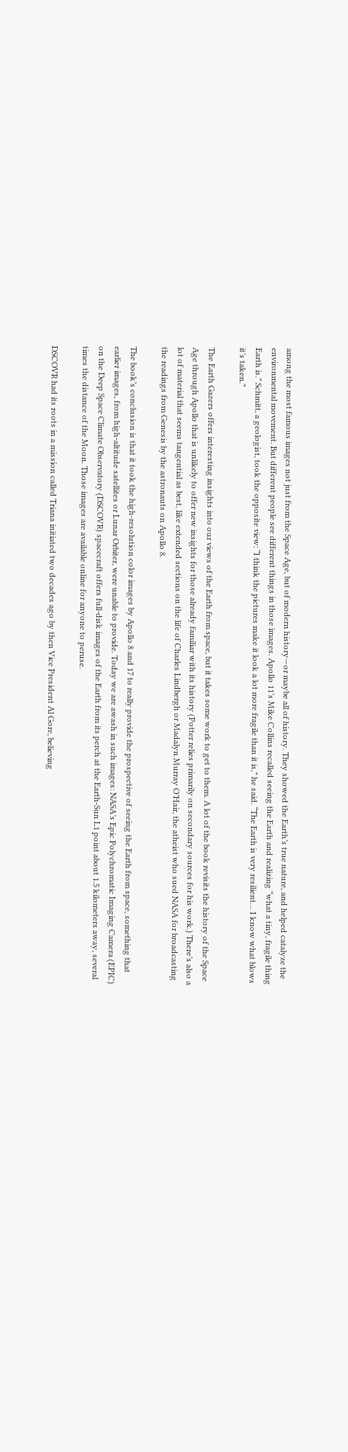among the most famous images not just from the Space Age, but of modern history—or maybe all of history. They showed the Earth’s true nature, and helped catalyze the environmental movement. But different people see different things in those images. Apollo 11’s Mike Collins recalled seeing the Earth and realizing “what a tiny, fragile thing Earth is.” Schmitt, a geologist, took the opposite view: “I think the pictures make it look a lot more fragile than it is,” he said. “The Earth is very resilient… I know what blows it’s taken.”

The Earth Gazers offers interesting insights into our views of the Earth from space, but it takes some work to get to them. A lot of the book revisits the history of the Space Age through Apollo that is unlikely to offer new insights for those already familiar with its history (Potter relies primarily on secondary sources for his work.) There’s also a lot of material that seems tangential as best, like extended sections on the life of Charles Lindbergh or Madalyn Murray O’Hair, the atheist who sued NASA for broadcasting the readings from Genesis by the astronauts on Apollo 8.

The book’s conclusion is that it took the high-resolution color images by Apollo 8 and 17 to really provide the prospective of seeing the Earth from space, something that earlier images, from high-altitude satellites or Lunar Orbiter, were unable to provide. Today we are awash in such images: NASA’s Epic Polychromatic Imaging Camera (EPIC) on the Deep Space Climate Observatory (DSCOVR) spacecraft offers full-disk images of the Earth from its perch at the Earth-Sun L1 point about 1.5 kilometers away, several times the distance of the Moon. Those images are available online for anyone to peruse.

DSCOVR had its roots in a mission called Triana initiated two decades ago by then Vice President Al Gore, believing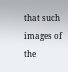that such images of the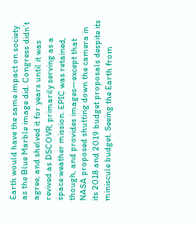Earth would have the same impact on society as the Blue Marble image did. Congress didn’t agree, and shelved it for years until it was revived as DSCOVR, primarily serving as a space weather mission. EPIC was retained, though, and provides images—except that NASA proposed shutting down the camera in its 2018 and 2019 budget proposals despite its miniscule budget. Seeing the Earth from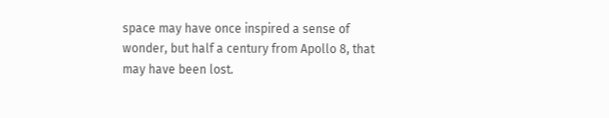space may have once inspired a sense of wonder, but half a century from Apollo 8, that may have been lost.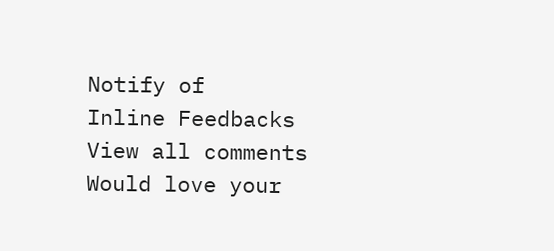Notify of
Inline Feedbacks
View all comments
Would love your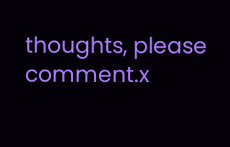thoughts, please comment.x